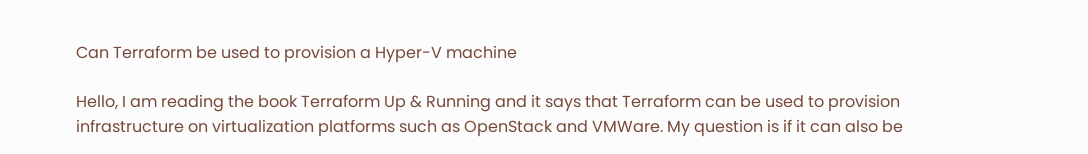Can Terraform be used to provision a Hyper-V machine

Hello, I am reading the book Terraform Up & Running and it says that Terraform can be used to provision infrastructure on virtualization platforms such as OpenStack and VMWare. My question is if it can also be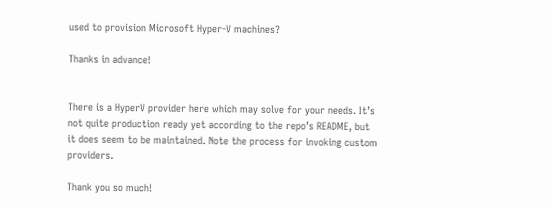used to provision Microsoft Hyper-V machines?

Thanks in advance!


There is a HyperV provider here which may solve for your needs. It’s not quite production ready yet according to the repo’s README, but it does seem to be maintained. Note the process for invoking custom providers.

Thank you so much!